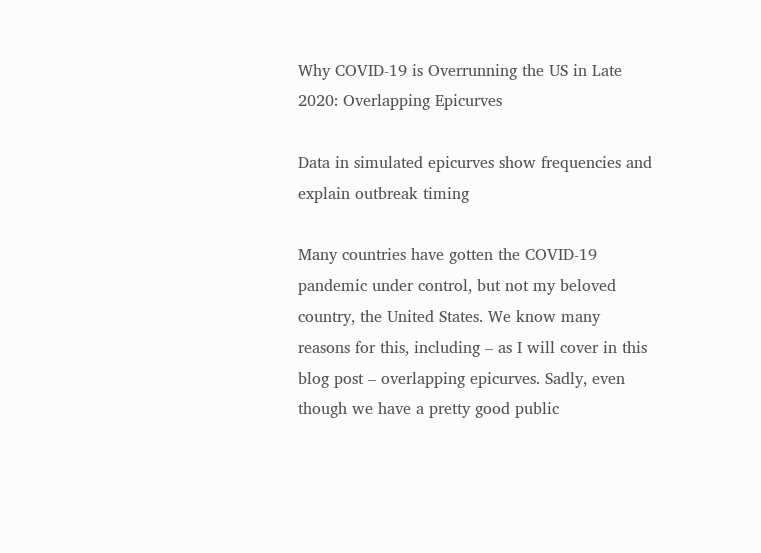Why COVID-19 is Overrunning the US in Late 2020: Overlapping Epicurves

Data in simulated epicurves show frequencies and explain outbreak timing

Many countries have gotten the COVID-19 pandemic under control, but not my beloved country, the United States. We know many reasons for this, including – as I will cover in this blog post – overlapping epicurves. Sadly, even though we have a pretty good public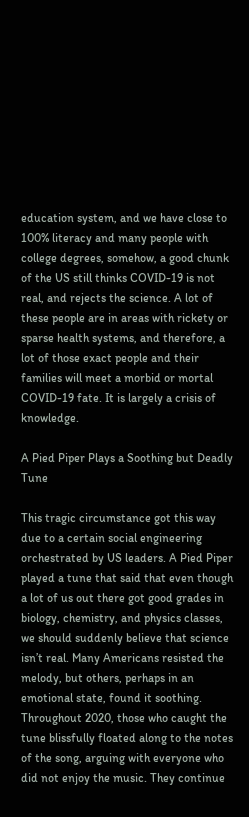education system, and we have close to 100% literacy and many people with college degrees, somehow, a good chunk of the US still thinks COVID-19 is not real, and rejects the science. A lot of these people are in areas with rickety or sparse health systems, and therefore, a lot of those exact people and their families will meet a morbid or mortal COVID-19 fate. It is largely a crisis of knowledge.

A Pied Piper Plays a Soothing but Deadly Tune

This tragic circumstance got this way due to a certain social engineering orchestrated by US leaders. A Pied Piper played a tune that said that even though a lot of us out there got good grades in biology, chemistry, and physics classes, we should suddenly believe that science isn’t real. Many Americans resisted the melody, but others, perhaps in an emotional state, found it soothing. Throughout 2020, those who caught the tune blissfully floated along to the notes of the song, arguing with everyone who did not enjoy the music. They continue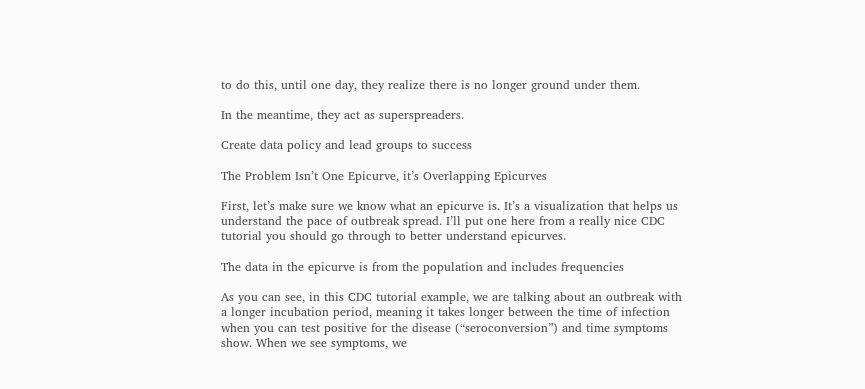to do this, until one day, they realize there is no longer ground under them.

In the meantime, they act as superspreaders.

Create data policy and lead groups to success

The Problem Isn’t One Epicurve, it’s Overlapping Epicurves

First, let’s make sure we know what an epicurve is. It’s a visualization that helps us understand the pace of outbreak spread. I’ll put one here from a really nice CDC tutorial you should go through to better understand epicurves.

The data in the epicurve is from the population and includes frequencies

As you can see, in this CDC tutorial example, we are talking about an outbreak with a longer incubation period, meaning it takes longer between the time of infection when you can test positive for the disease (“seroconversion”) and time symptoms show. When we see symptoms, we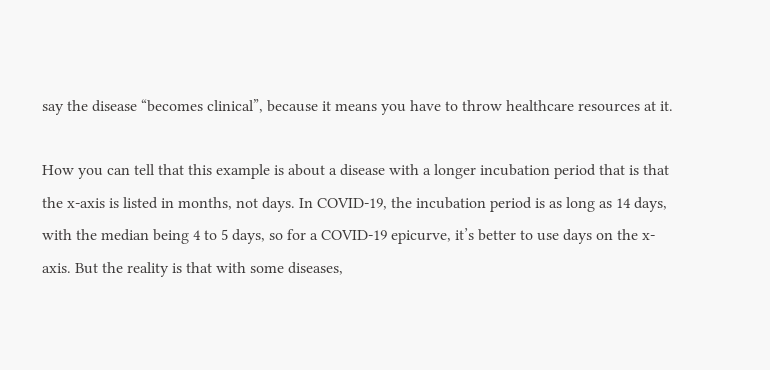say the disease “becomes clinical”, because it means you have to throw healthcare resources at it.

How you can tell that this example is about a disease with a longer incubation period that is that the x-axis is listed in months, not days. In COVID-19, the incubation period is as long as 14 days, with the median being 4 to 5 days, so for a COVID-19 epicurve, it’s better to use days on the x-axis. But the reality is that with some diseases,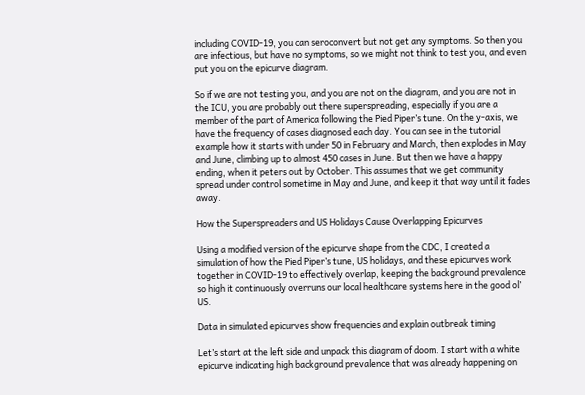including COVID-19, you can seroconvert but not get any symptoms. So then you are infectious, but have no symptoms, so we might not think to test you, and even put you on the epicurve diagram.

So if we are not testing you, and you are not on the diagram, and you are not in the ICU, you are probably out there superspreading, especially if you are a member of the part of America following the Pied Piper’s tune. On the y-axis, we have the frequency of cases diagnosed each day. You can see in the tutorial example how it starts with under 50 in February and March, then explodes in May and June, climbing up to almost 450 cases in June. But then we have a happy ending, when it peters out by October. This assumes that we get community spread under control sometime in May and June, and keep it that way until it fades away.

How the Superspreaders and US Holidays Cause Overlapping Epicurves

Using a modified version of the epicurve shape from the CDC, I created a simulation of how the Pied Piper’s tune, US holidays, and these epicurves work together in COVID-19 to effectively overlap, keeping the background prevalence so high it continuously overruns our local healthcare systems here in the good ol’ US.

Data in simulated epicurves show frequencies and explain outbreak timing

Let’s start at the left side and unpack this diagram of doom. I start with a white epicurve indicating high background prevalence that was already happening on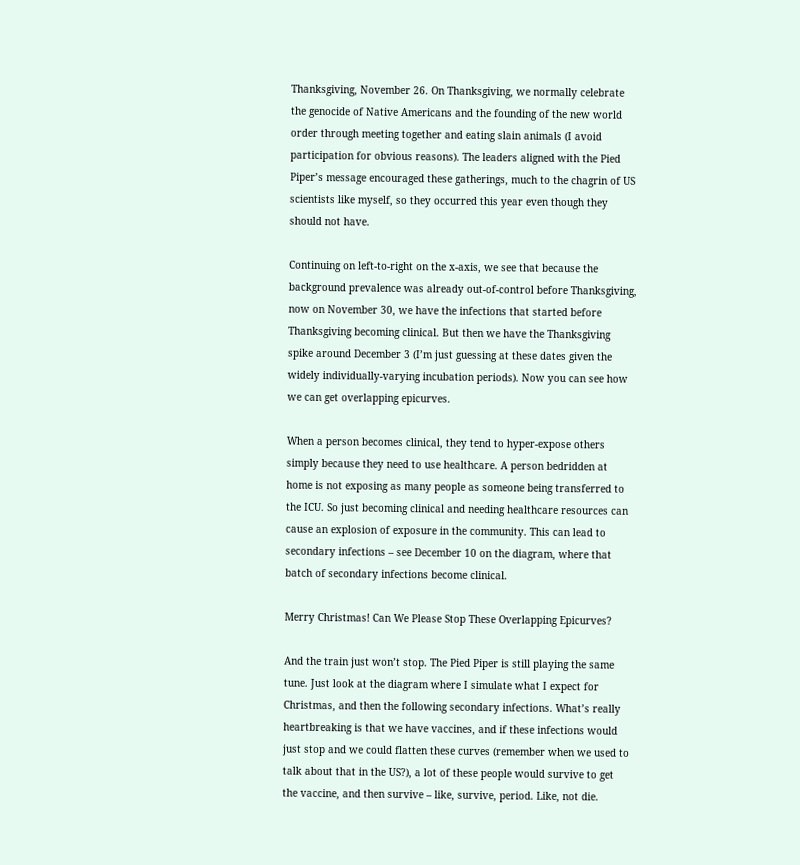Thanksgiving, November 26. On Thanksgiving, we normally celebrate the genocide of Native Americans and the founding of the new world order through meeting together and eating slain animals (I avoid participation for obvious reasons). The leaders aligned with the Pied Piper’s message encouraged these gatherings, much to the chagrin of US scientists like myself, so they occurred this year even though they should not have.

Continuing on left-to-right on the x-axis, we see that because the background prevalence was already out-of-control before Thanksgiving, now on November 30, we have the infections that started before Thanksgiving becoming clinical. But then we have the Thanksgiving spike around December 3 (I’m just guessing at these dates given the widely individually-varying incubation periods). Now you can see how we can get overlapping epicurves.

When a person becomes clinical, they tend to hyper-expose others simply because they need to use healthcare. A person bedridden at home is not exposing as many people as someone being transferred to the ICU. So just becoming clinical and needing healthcare resources can cause an explosion of exposure in the community. This can lead to secondary infections – see December 10 on the diagram, where that batch of secondary infections become clinical.

Merry Christmas! Can We Please Stop These Overlapping Epicurves?

And the train just won’t stop. The Pied Piper is still playing the same tune. Just look at the diagram where I simulate what I expect for Christmas, and then the following secondary infections. What’s really heartbreaking is that we have vaccines, and if these infections would just stop and we could flatten these curves (remember when we used to talk about that in the US?), a lot of these people would survive to get the vaccine, and then survive – like, survive, period. Like, not die.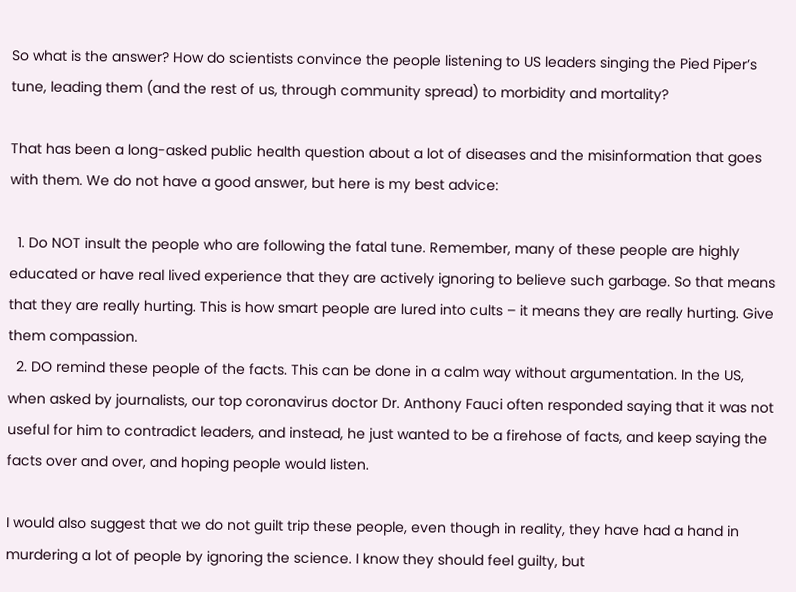So what is the answer? How do scientists convince the people listening to US leaders singing the Pied Piper’s tune, leading them (and the rest of us, through community spread) to morbidity and mortality?

That has been a long-asked public health question about a lot of diseases and the misinformation that goes with them. We do not have a good answer, but here is my best advice:

  1. Do NOT insult the people who are following the fatal tune. Remember, many of these people are highly educated or have real lived experience that they are actively ignoring to believe such garbage. So that means that they are really hurting. This is how smart people are lured into cults – it means they are really hurting. Give them compassion.
  2. DO remind these people of the facts. This can be done in a calm way without argumentation. In the US, when asked by journalists, our top coronavirus doctor Dr. Anthony Fauci often responded saying that it was not useful for him to contradict leaders, and instead, he just wanted to be a firehose of facts, and keep saying the facts over and over, and hoping people would listen.

I would also suggest that we do not guilt trip these people, even though in reality, they have had a hand in murdering a lot of people by ignoring the science. I know they should feel guilty, but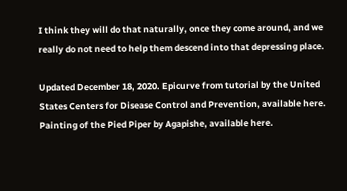I think they will do that naturally, once they come around, and we really do not need to help them descend into that depressing place.

Updated December 18, 2020. Epicurve from tutorial by the United States Centers for Disease Control and Prevention, available here. Painting of the Pied Piper by Agapishe, available here.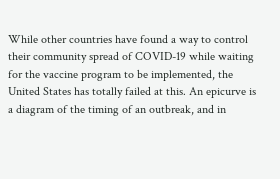While other countries have found a way to control their community spread of COVID-19 while waiting for the vaccine program to be implemented, the United States has totally failed at this. An epicurve is a diagram of the timing of an outbreak, and in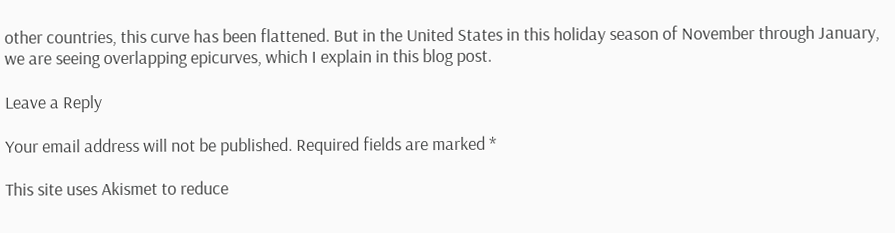other countries, this curve has been flattened. But in the United States in this holiday season of November through January, we are seeing overlapping epicurves, which I explain in this blog post.

Leave a Reply

Your email address will not be published. Required fields are marked *

This site uses Akismet to reduce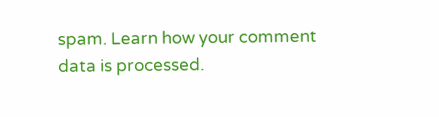spam. Learn how your comment data is processed.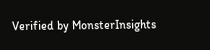Verified by MonsterInsights